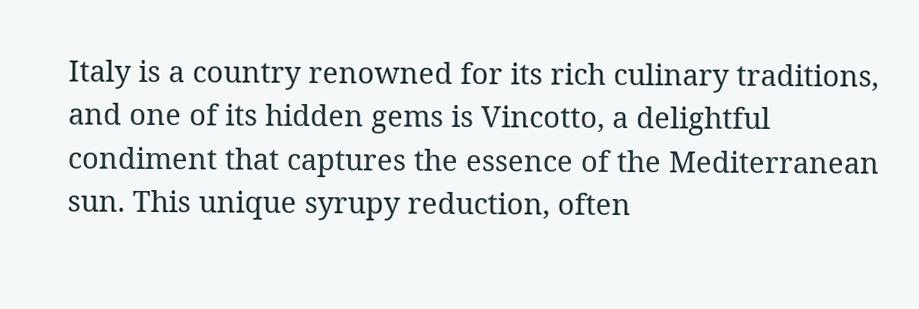Italy is a country renowned for its rich culinary traditions, and one of its hidden gems is Vincotto, a delightful condiment that captures the essence of the Mediterranean sun. This unique syrupy reduction, often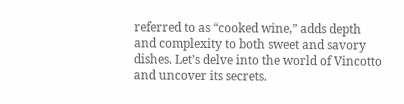referred to as “cooked wine,” adds depth and complexity to both sweet and savory dishes. Let’s delve into the world of Vincotto and uncover its secrets.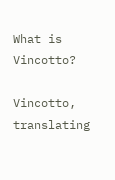What is Vincotto?

Vincotto, translating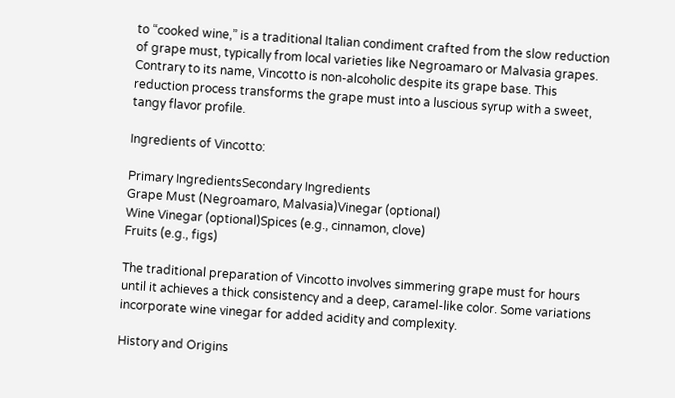to “cooked wine,” is a traditional Italian condiment crafted from the slow reduction of grape must, typically from local varieties like Negroamaro or Malvasia grapes. Contrary to its name, Vincotto is non-alcoholic despite its grape base. This reduction process transforms the grape must into a luscious syrup with a sweet, tangy flavor profile.

Ingredients of Vincotto:

Primary IngredientsSecondary Ingredients
Grape Must (Negroamaro, Malvasia)Vinegar (optional)
Wine Vinegar (optional)Spices (e.g., cinnamon, clove)
Fruits (e.g., figs)

The traditional preparation of Vincotto involves simmering grape must for hours until it achieves a thick consistency and a deep, caramel-like color. Some variations incorporate wine vinegar for added acidity and complexity.

History and Origins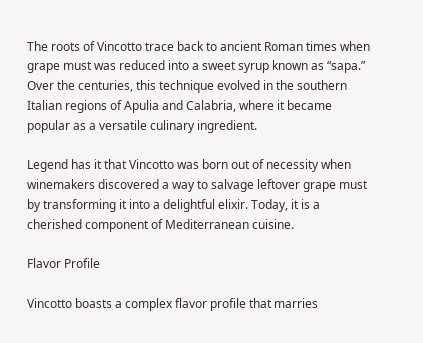The roots of Vincotto trace back to ancient Roman times when grape must was reduced into a sweet syrup known as “sapa.” Over the centuries, this technique evolved in the southern Italian regions of Apulia and Calabria, where it became popular as a versatile culinary ingredient.

Legend has it that Vincotto was born out of necessity when winemakers discovered a way to salvage leftover grape must by transforming it into a delightful elixir. Today, it is a cherished component of Mediterranean cuisine.

Flavor Profile

Vincotto boasts a complex flavor profile that marries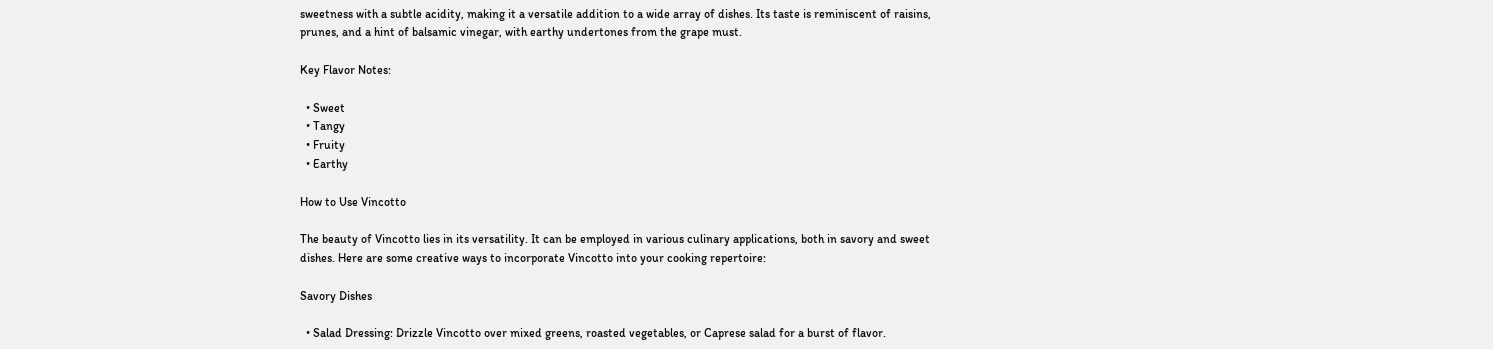sweetness with a subtle acidity, making it a versatile addition to a wide array of dishes. Its taste is reminiscent of raisins, prunes, and a hint of balsamic vinegar, with earthy undertones from the grape must.

Key Flavor Notes:

  • Sweet
  • Tangy
  • Fruity
  • Earthy

How to Use Vincotto

The beauty of Vincotto lies in its versatility. It can be employed in various culinary applications, both in savory and sweet dishes. Here are some creative ways to incorporate Vincotto into your cooking repertoire:

Savory Dishes

  • Salad Dressing: Drizzle Vincotto over mixed greens, roasted vegetables, or Caprese salad for a burst of flavor.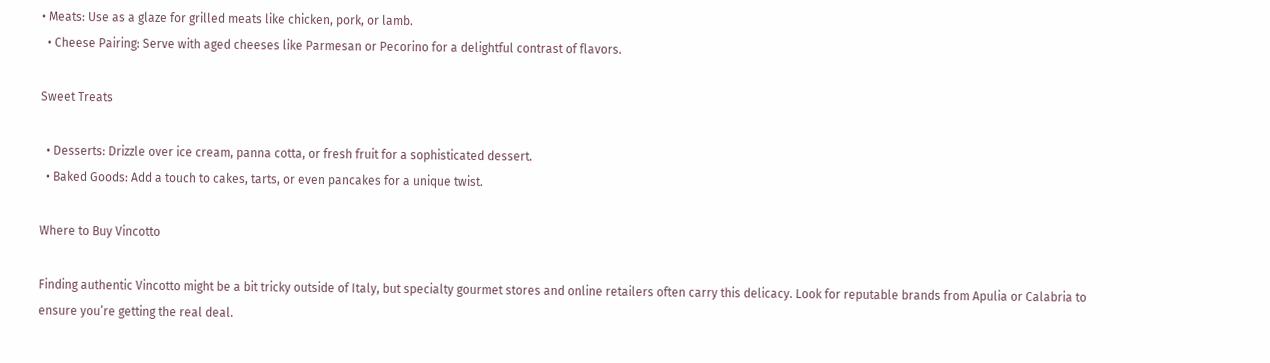• Meats: Use as a glaze for grilled meats like chicken, pork, or lamb.
  • Cheese Pairing: Serve with aged cheeses like Parmesan or Pecorino for a delightful contrast of flavors.

Sweet Treats

  • Desserts: Drizzle over ice cream, panna cotta, or fresh fruit for a sophisticated dessert.
  • Baked Goods: Add a touch to cakes, tarts, or even pancakes for a unique twist.

Where to Buy Vincotto

Finding authentic Vincotto might be a bit tricky outside of Italy, but specialty gourmet stores and online retailers often carry this delicacy. Look for reputable brands from Apulia or Calabria to ensure you’re getting the real deal.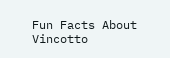Fun Facts About Vincotto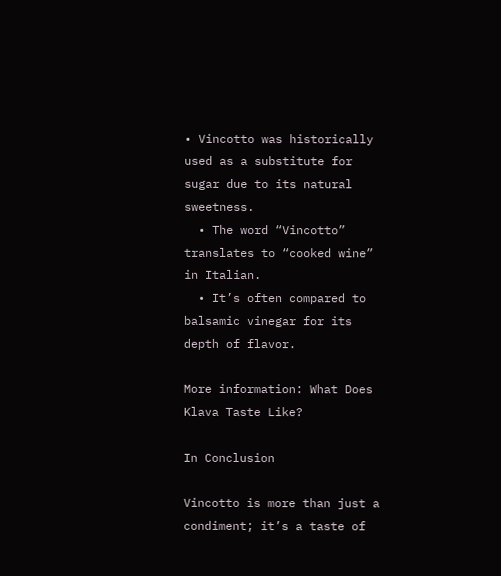• Vincotto was historically used as a substitute for sugar due to its natural sweetness.
  • The word “Vincotto” translates to “cooked wine” in Italian.
  • It’s often compared to balsamic vinegar for its depth of flavor.

More information: What Does Klava Taste Like?

In Conclusion

Vincotto is more than just a condiment; it’s a taste of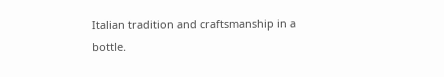Italian tradition and craftsmanship in a bottle.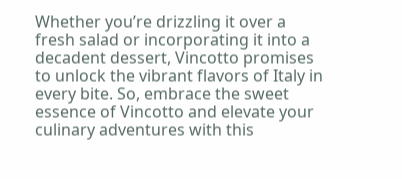Whether you’re drizzling it over a fresh salad or incorporating it into a decadent dessert, Vincotto promises to unlock the vibrant flavors of Italy in every bite. So, embrace the sweet essence of Vincotto and elevate your culinary adventures with this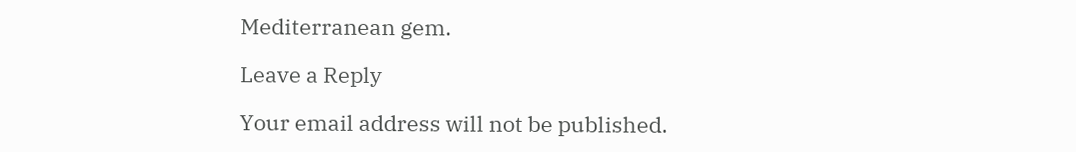Mediterranean gem.

Leave a Reply

Your email address will not be published.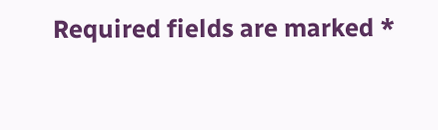Required fields are marked *